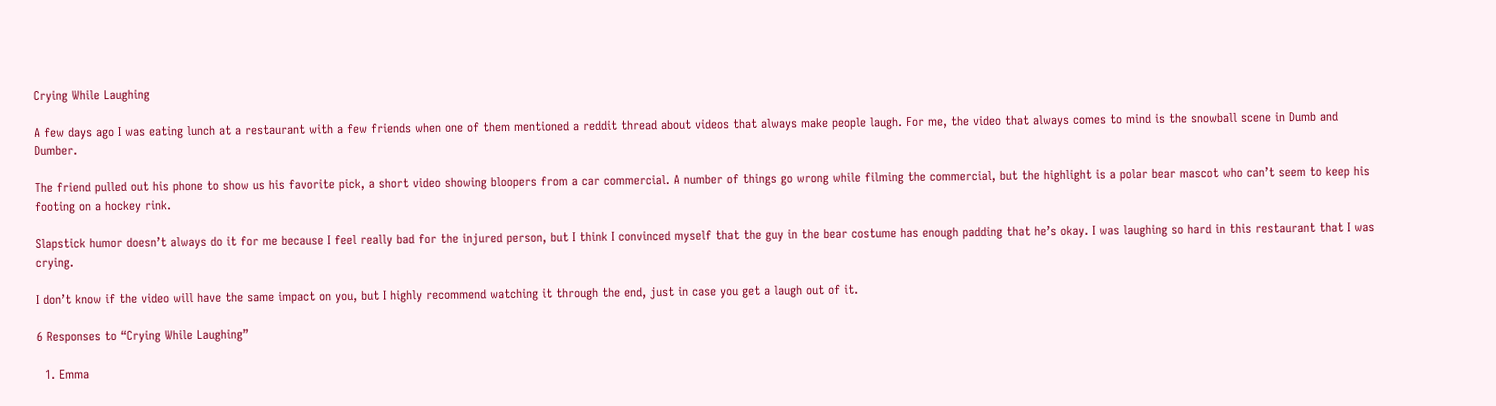Crying While Laughing

A few days ago I was eating lunch at a restaurant with a few friends when one of them mentioned a reddit thread about videos that always make people laugh. For me, the video that always comes to mind is the snowball scene in Dumb and Dumber.

The friend pulled out his phone to show us his favorite pick, a short video showing bloopers from a car commercial. A number of things go wrong while filming the commercial, but the highlight is a polar bear mascot who can’t seem to keep his footing on a hockey rink.

Slapstick humor doesn’t always do it for me because I feel really bad for the injured person, but I think I convinced myself that the guy in the bear costume has enough padding that he’s okay. I was laughing so hard in this restaurant that I was crying.

I don’t know if the video will have the same impact on you, but I highly recommend watching it through the end, just in case you get a laugh out of it.

6 Responses to “Crying While Laughing”

  1. Emma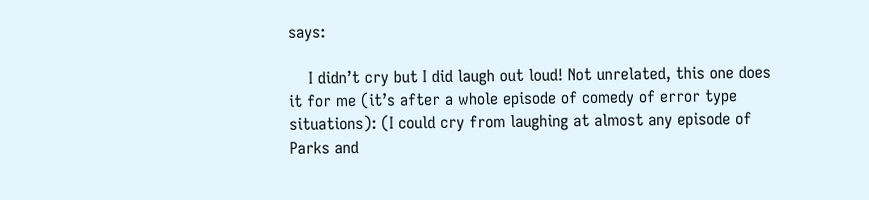says:

    I didn’t cry but I did laugh out loud! Not unrelated, this one does it for me (it’s after a whole episode of comedy of error type situations): (I could cry from laughing at almost any episode of Parks and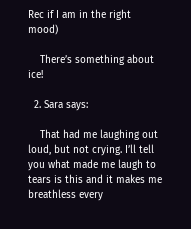Rec if I am in the right mood)

    There’s something about ice!

  2. Sara says:

    That had me laughing out loud, but not crying. I’ll tell you what made me laugh to tears is this and it makes me breathless every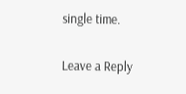single time.

Leave a Reply